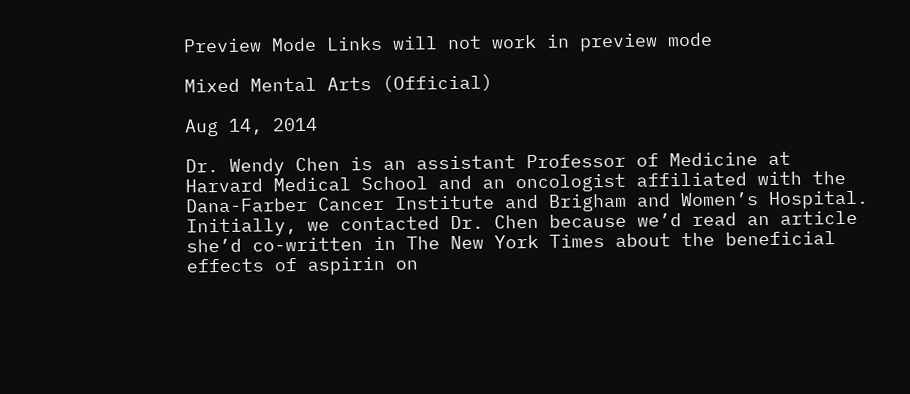Preview Mode Links will not work in preview mode

Mixed Mental Arts (Official)

Aug 14, 2014

Dr. Wendy Chen is an assistant Professor of Medicine at Harvard Medical School and an oncologist affiliated with the Dana-Farber Cancer Institute and Brigham and Women’s Hospital. Initially, we contacted Dr. Chen because we’d read an article she’d co-written in The New York Times about the beneficial effects of aspirin on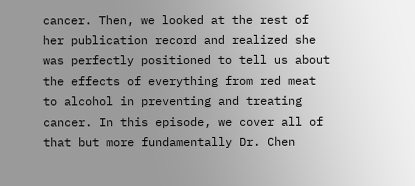cancer. Then, we looked at the rest of her publication record and realized she was perfectly positioned to tell us about the effects of everything from red meat to alcohol in preventing and treating cancer. In this episode, we cover all of that but more fundamentally Dr. Chen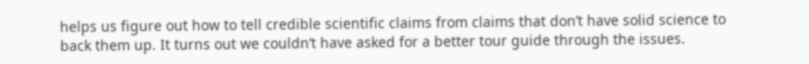helps us figure out how to tell credible scientific claims from claims that don’t have solid science to back them up. It turns out we couldn’t have asked for a better tour guide through the issues.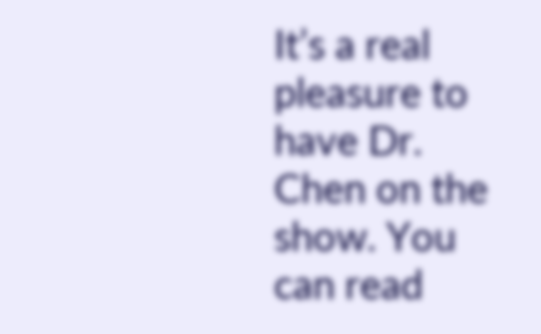It’s a real pleasure to have Dr. Chen on the show. You can read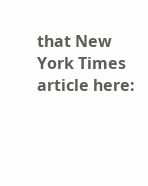that New York Times article here: